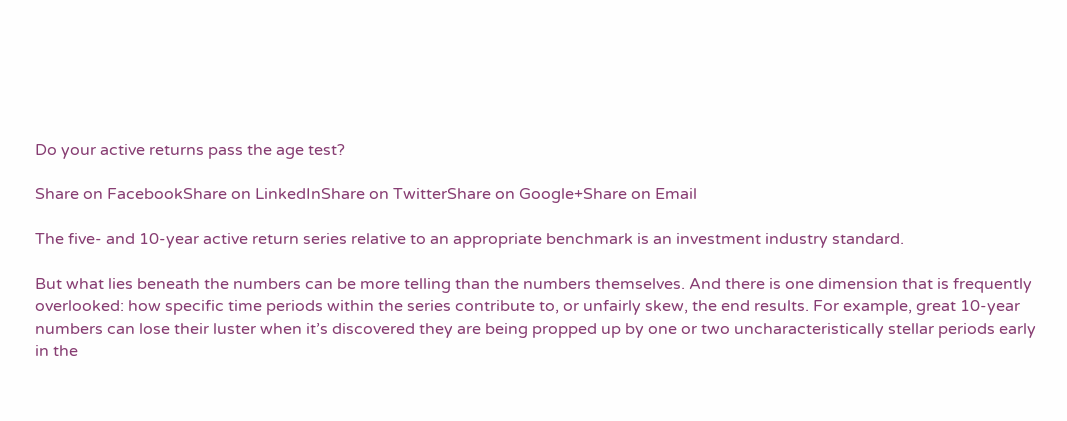Do your active returns pass the age test?

Share on FacebookShare on LinkedInShare on TwitterShare on Google+Share on Email

The five- and 10-year active return series relative to an appropriate benchmark is an investment industry standard.

But what lies beneath the numbers can be more telling than the numbers themselves. And there is one dimension that is frequently overlooked: how specific time periods within the series contribute to, or unfairly skew, the end results. For example, great 10-year numbers can lose their luster when it’s discovered they are being propped up by one or two uncharacteristically stellar periods early in the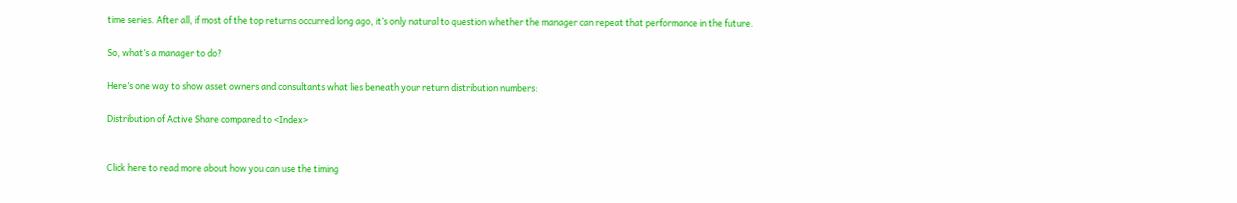time series. After all, if most of the top returns occurred long ago, it’s only natural to question whether the manager can repeat that performance in the future.

So, what’s a manager to do?

Here’s one way to show asset owners and consultants what lies beneath your return distribution numbers:

Distribution of Active Share compared to <Index>


Click here to read more about how you can use the timing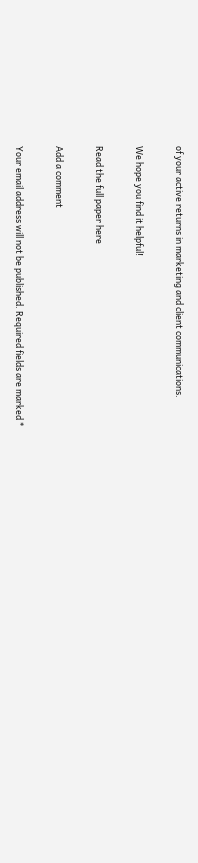of your active returns in marketing and client communications.

We hope you find it helpful!

Read the full paper here

Add a comment

Your email address will not be published. Required fields are marked *